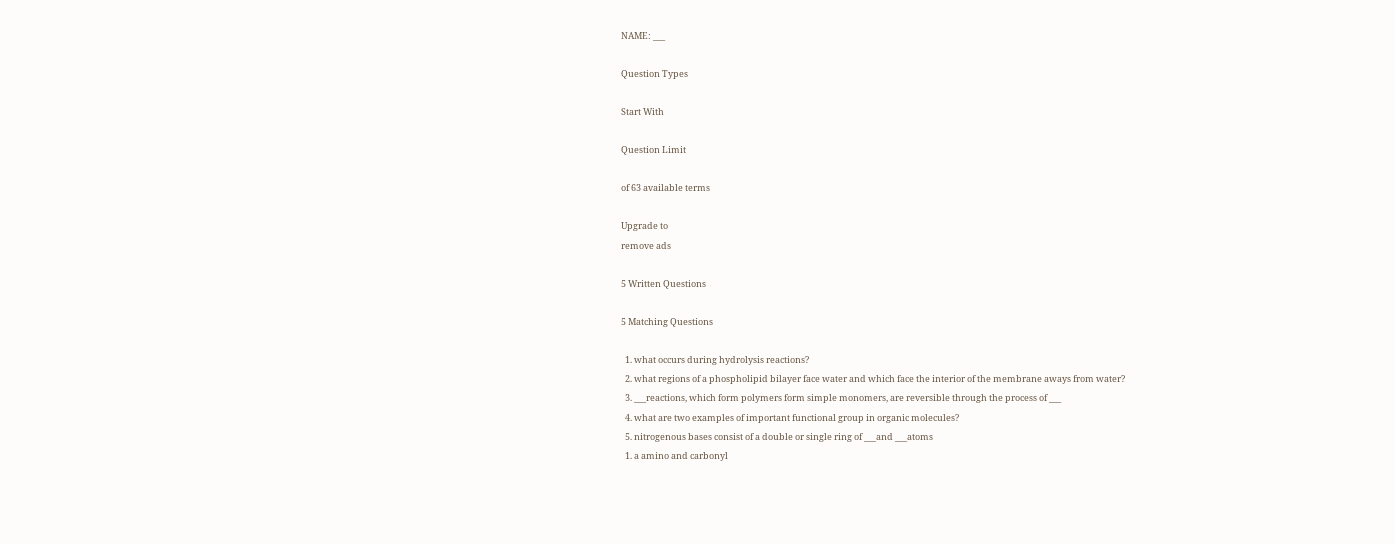NAME: ___

Question Types

Start With

Question Limit

of 63 available terms

Upgrade to
remove ads

5 Written Questions

5 Matching Questions

  1. what occurs during hydrolysis reactions?
  2. what regions of a phospholipid bilayer face water and which face the interior of the membrane aways from water?
  3. ___reactions, which form polymers form simple monomers, are reversible through the process of ___
  4. what are two examples of important functional group in organic molecules?
  5. nitrogenous bases consist of a double or single ring of ___and ___atoms
  1. a amino and carbonyl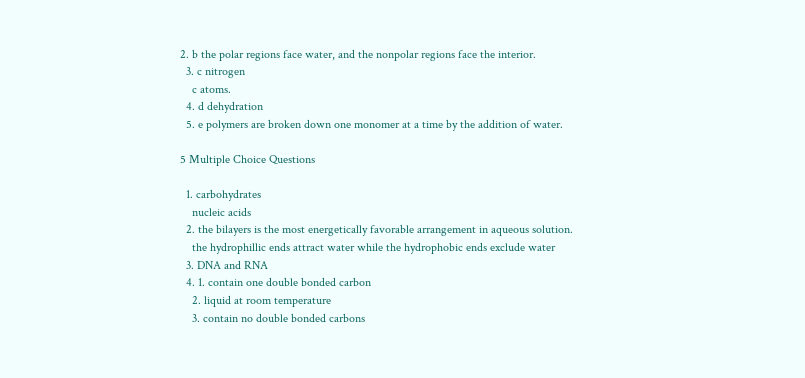2. b the polar regions face water, and the nonpolar regions face the interior.
  3. c nitrogen
    c atoms.
  4. d dehydration
  5. e polymers are broken down one monomer at a time by the addition of water.

5 Multiple Choice Questions

  1. carbohydrates
    nucleic acids
  2. the bilayers is the most energetically favorable arrangement in aqueous solution.
    the hydrophillic ends attract water while the hydrophobic ends exclude water
  3. DNA and RNA
  4. 1. contain one double bonded carbon
    2. liquid at room temperature
    3. contain no double bonded carbons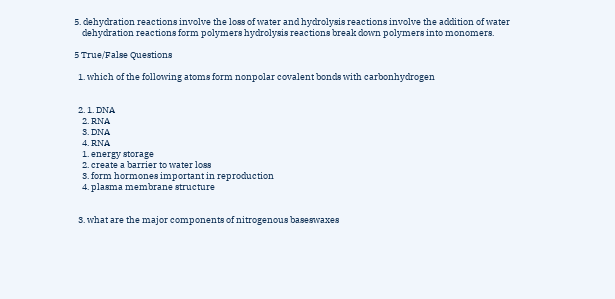5. dehydration reactions involve the loss of water and hydrolysis reactions involve the addition of water
    dehydration reactions form polymers hydrolysis reactions break down polymers into monomers.

5 True/False Questions

  1. which of the following atoms form nonpolar covalent bonds with carbonhydrogen


  2. 1. DNA
    2. RNA
    3. DNA
    4. RNA
    1. energy storage
    2. create a barrier to water loss
    3. form hormones important in reproduction
    4. plasma membrane structure


  3. what are the major components of nitrogenous baseswaxes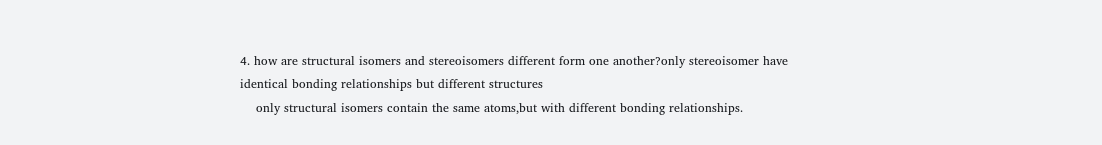4. how are structural isomers and stereoisomers different form one another?only stereoisomer have identical bonding relationships but different structures
    only structural isomers contain the same atoms,but with different bonding relationships.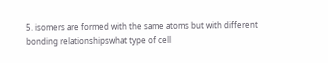5. isomers are formed with the same atoms but with different bonding relationshipswhat type of cell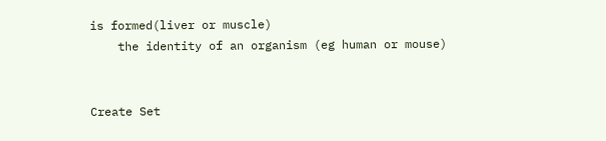is formed(liver or muscle)
    the identity of an organism (eg human or mouse)


Create Set